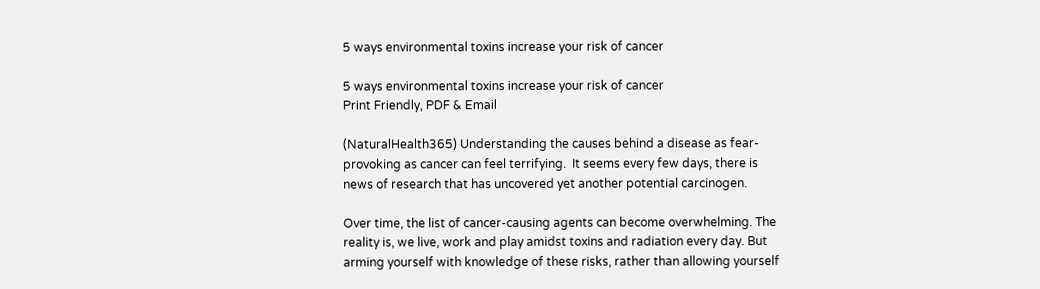5 ways environmental toxins increase your risk of cancer

5 ways environmental toxins increase your risk of cancer
Print Friendly, PDF & Email

(NaturalHealth365) Understanding the causes behind a disease as fear-provoking as cancer can feel terrifying.  It seems every few days, there is news of research that has uncovered yet another potential carcinogen.

Over time, the list of cancer-causing agents can become overwhelming. The reality is, we live, work and play amidst toxins and radiation every day. But arming yourself with knowledge of these risks, rather than allowing yourself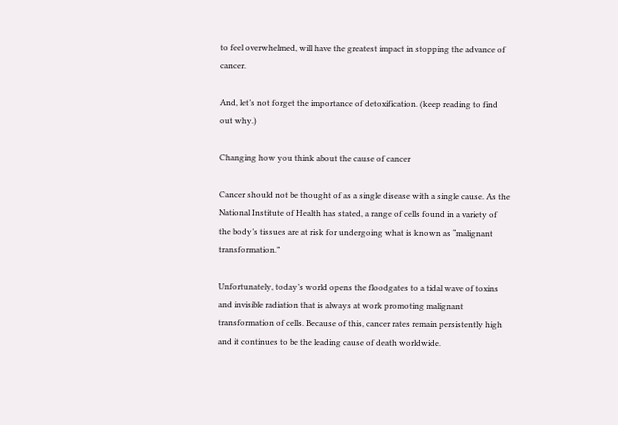to feel overwhelmed, will have the greatest impact in stopping the advance of cancer.

And, let’s not forget the importance of detoxification. (keep reading to find out why.)

Changing how you think about the cause of cancer

Cancer should not be thought of as a single disease with a single cause. As the National Institute of Health has stated, a range of cells found in a variety of the body’s tissues are at risk for undergoing what is known as “malignant transformation.”

Unfortunately, today’s world opens the floodgates to a tidal wave of toxins and invisible radiation that is always at work promoting malignant transformation of cells. Because of this, cancer rates remain persistently high and it continues to be the leading cause of death worldwide.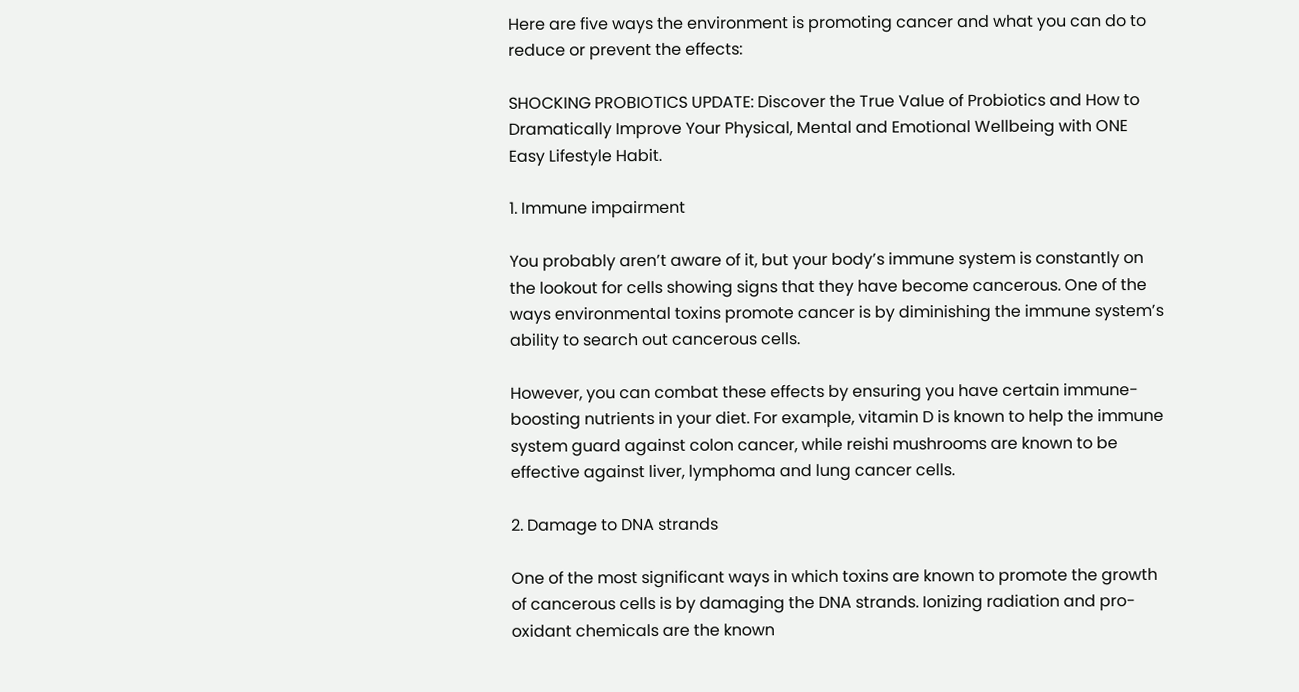Here are five ways the environment is promoting cancer and what you can do to reduce or prevent the effects:

SHOCKING PROBIOTICS UPDATE: Discover the True Value of Probiotics and How to Dramatically Improve Your Physical, Mental and Emotional Wellbeing with ONE Easy Lifestyle Habit.

1. Immune impairment

You probably aren’t aware of it, but your body’s immune system is constantly on the lookout for cells showing signs that they have become cancerous. One of the ways environmental toxins promote cancer is by diminishing the immune system’s ability to search out cancerous cells.

However, you can combat these effects by ensuring you have certain immune-boosting nutrients in your diet. For example, vitamin D is known to help the immune system guard against colon cancer, while reishi mushrooms are known to be effective against liver, lymphoma and lung cancer cells.

2. Damage to DNA strands

One of the most significant ways in which toxins are known to promote the growth of cancerous cells is by damaging the DNA strands. Ionizing radiation and pro-oxidant chemicals are the known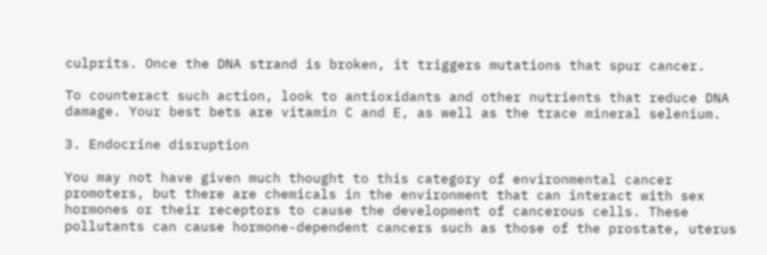culprits. Once the DNA strand is broken, it triggers mutations that spur cancer.

To counteract such action, look to antioxidants and other nutrients that reduce DNA damage. Your best bets are vitamin C and E, as well as the trace mineral selenium.

3. Endocrine disruption

You may not have given much thought to this category of environmental cancer promoters, but there are chemicals in the environment that can interact with sex hormones or their receptors to cause the development of cancerous cells. These pollutants can cause hormone-dependent cancers such as those of the prostate, uterus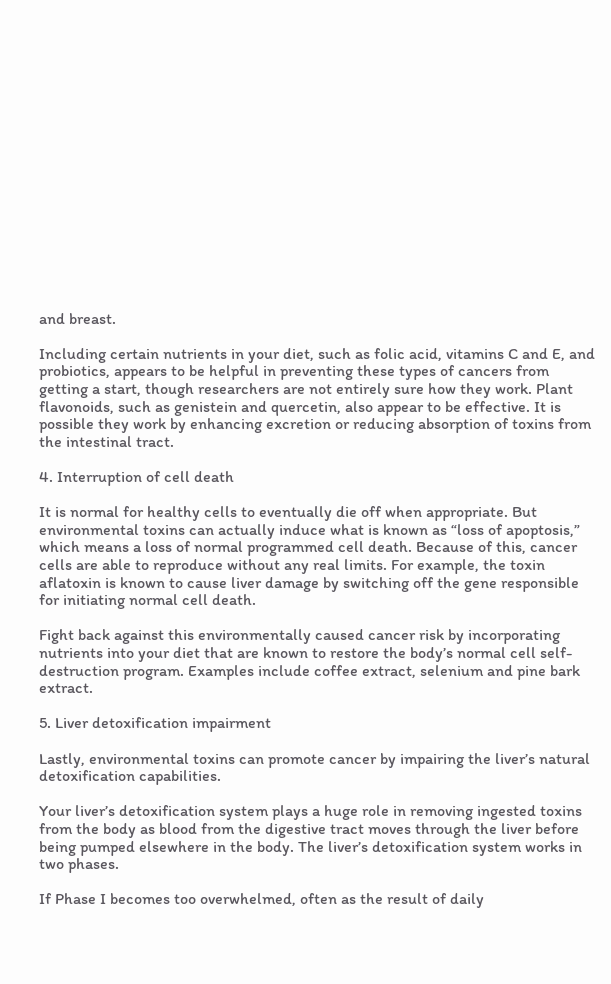and breast.

Including certain nutrients in your diet, such as folic acid, vitamins C and E, and probiotics, appears to be helpful in preventing these types of cancers from getting a start, though researchers are not entirely sure how they work. Plant flavonoids, such as genistein and quercetin, also appear to be effective. It is possible they work by enhancing excretion or reducing absorption of toxins from the intestinal tract.

4. Interruption of cell death

It is normal for healthy cells to eventually die off when appropriate. But environmental toxins can actually induce what is known as “loss of apoptosis,” which means a loss of normal programmed cell death. Because of this, cancer cells are able to reproduce without any real limits. For example, the toxin aflatoxin is known to cause liver damage by switching off the gene responsible for initiating normal cell death.

Fight back against this environmentally caused cancer risk by incorporating nutrients into your diet that are known to restore the body’s normal cell self-destruction program. Examples include coffee extract, selenium and pine bark extract.

5. Liver detoxification impairment

Lastly, environmental toxins can promote cancer by impairing the liver’s natural detoxification capabilities.

Your liver’s detoxification system plays a huge role in removing ingested toxins from the body as blood from the digestive tract moves through the liver before being pumped elsewhere in the body. The liver’s detoxification system works in two phases.

If Phase I becomes too overwhelmed, often as the result of daily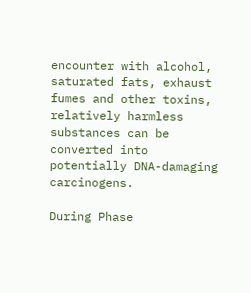encounter with alcohol, saturated fats, exhaust fumes and other toxins, relatively harmless substances can be converted into potentially DNA-damaging carcinogens.

During Phase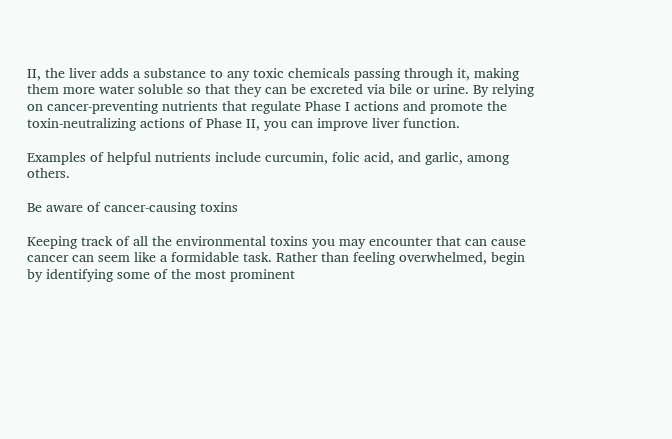II, the liver adds a substance to any toxic chemicals passing through it, making them more water soluble so that they can be excreted via bile or urine. By relying on cancer-preventing nutrients that regulate Phase I actions and promote the toxin-neutralizing actions of Phase II, you can improve liver function.

Examples of helpful nutrients include curcumin, folic acid, and garlic, among others.

Be aware of cancer-causing toxins

Keeping track of all the environmental toxins you may encounter that can cause cancer can seem like a formidable task. Rather than feeling overwhelmed, begin by identifying some of the most prominent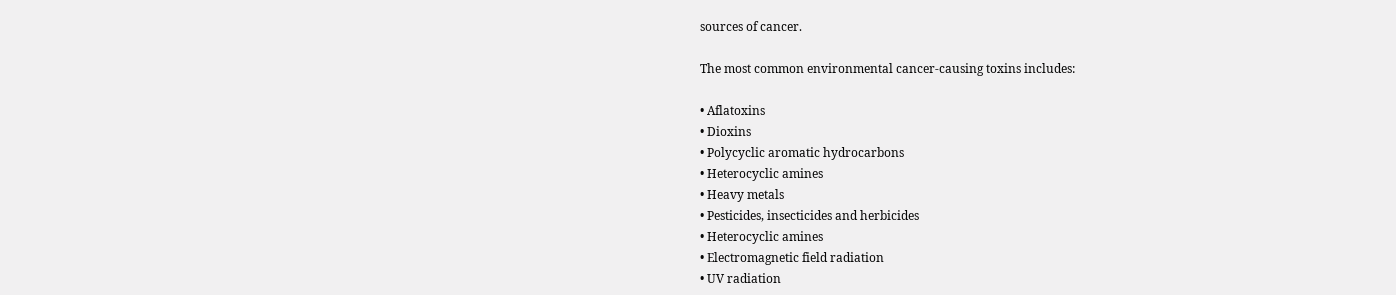sources of cancer.

The most common environmental cancer-causing toxins includes:

• Aflatoxins
• Dioxins
• Polycyclic aromatic hydrocarbons
• Heterocyclic amines
• Heavy metals
• Pesticides, insecticides and herbicides
• Heterocyclic amines
• Electromagnetic field radiation
• UV radiation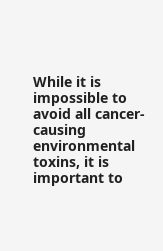While it is impossible to avoid all cancer-causing environmental toxins, it is important to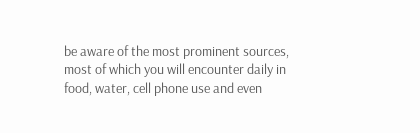be aware of the most prominent sources, most of which you will encounter daily in food, water, cell phone use and even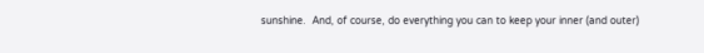sunshine.  And, of course, do everything you can to keep your inner (and outer)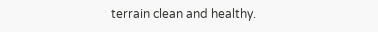terrain clean and healthy.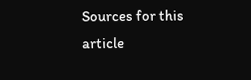Sources for this article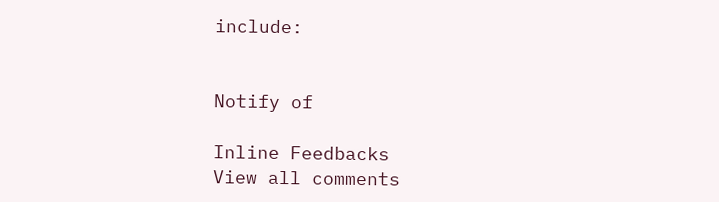include:


Notify of

Inline Feedbacks
View all comments